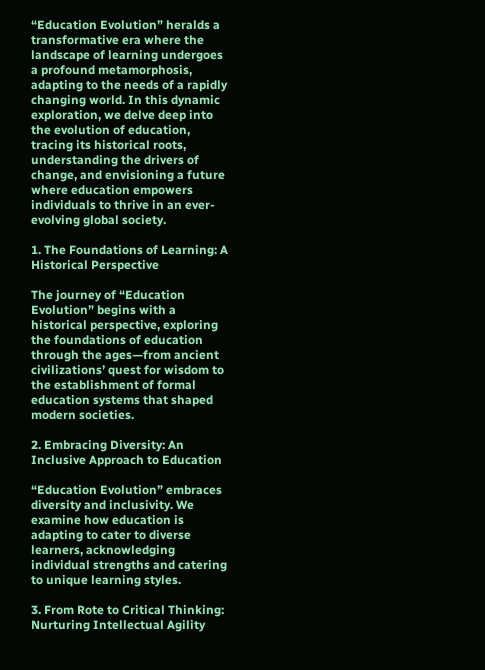“Education Evolution” heralds a transformative era where the landscape of learning undergoes a profound metamorphosis, adapting to the needs of a rapidly changing world. In this dynamic exploration, we delve deep into the evolution of education, tracing its historical roots, understanding the drivers of change, and envisioning a future where education empowers individuals to thrive in an ever-evolving global society.

1. The Foundations of Learning: A Historical Perspective

The journey of “Education Evolution” begins with a historical perspective, exploring the foundations of education through the ages—from ancient civilizations’ quest for wisdom to the establishment of formal education systems that shaped modern societies.

2. Embracing Diversity: An Inclusive Approach to Education

“Education Evolution” embraces diversity and inclusivity. We examine how education is adapting to cater to diverse learners, acknowledging individual strengths and catering to unique learning styles.

3. From Rote to Critical Thinking: Nurturing Intellectual Agility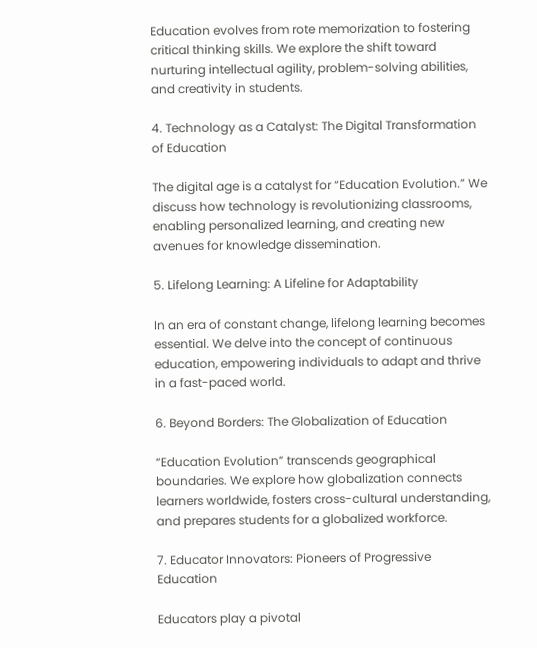Education evolves from rote memorization to fostering critical thinking skills. We explore the shift toward nurturing intellectual agility, problem-solving abilities, and creativity in students.

4. Technology as a Catalyst: The Digital Transformation of Education

The digital age is a catalyst for “Education Evolution.” We discuss how technology is revolutionizing classrooms, enabling personalized learning, and creating new avenues for knowledge dissemination.

5. Lifelong Learning: A Lifeline for Adaptability

In an era of constant change, lifelong learning becomes essential. We delve into the concept of continuous education, empowering individuals to adapt and thrive in a fast-paced world.

6. Beyond Borders: The Globalization of Education

“Education Evolution” transcends geographical boundaries. We explore how globalization connects learners worldwide, fosters cross-cultural understanding, and prepares students for a globalized workforce.

7. Educator Innovators: Pioneers of Progressive Education

Educators play a pivotal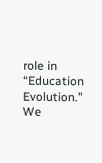role in “Education Evolution.” We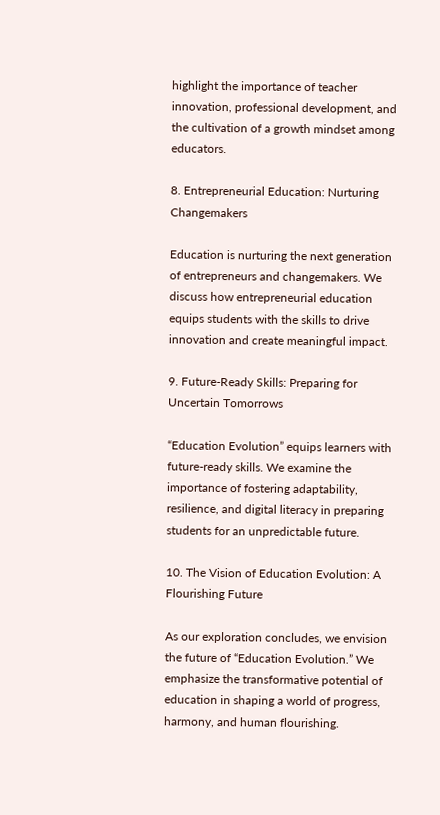highlight the importance of teacher innovation, professional development, and the cultivation of a growth mindset among educators.

8. Entrepreneurial Education: Nurturing Changemakers

Education is nurturing the next generation of entrepreneurs and changemakers. We discuss how entrepreneurial education equips students with the skills to drive innovation and create meaningful impact.

9. Future-Ready Skills: Preparing for Uncertain Tomorrows

“Education Evolution” equips learners with future-ready skills. We examine the importance of fostering adaptability, resilience, and digital literacy in preparing students for an unpredictable future.

10. The Vision of Education Evolution: A Flourishing Future

As our exploration concludes, we envision the future of “Education Evolution.” We emphasize the transformative potential of education in shaping a world of progress, harmony, and human flourishing.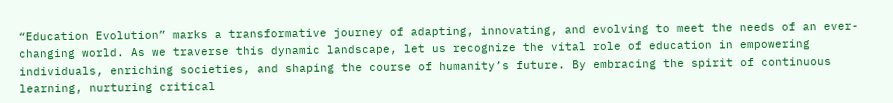“Education Evolution” marks a transformative journey of adapting, innovating, and evolving to meet the needs of an ever-changing world. As we traverse this dynamic landscape, let us recognize the vital role of education in empowering individuals, enriching societies, and shaping the course of humanity’s future. By embracing the spirit of continuous learning, nurturing critical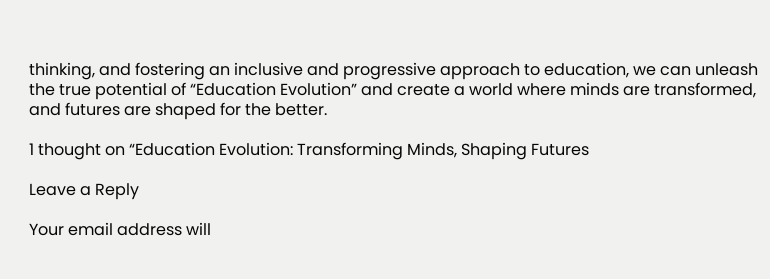thinking, and fostering an inclusive and progressive approach to education, we can unleash the true potential of “Education Evolution” and create a world where minds are transformed, and futures are shaped for the better.

1 thought on “Education Evolution: Transforming Minds, Shaping Futures

Leave a Reply

Your email address will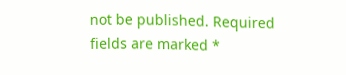not be published. Required fields are marked *